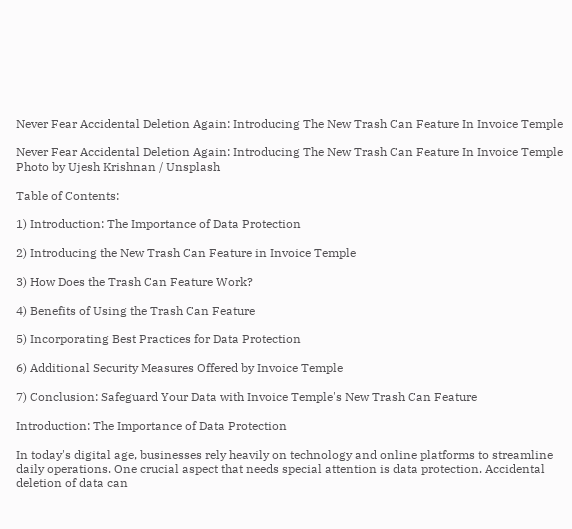Never Fear Accidental Deletion Again: Introducing The New Trash Can Feature In Invoice Temple

Never Fear Accidental Deletion Again: Introducing The New Trash Can Feature In Invoice Temple
Photo by Ujesh Krishnan / Unsplash

Table of Contents:

1) Introduction: The Importance of Data Protection

2) Introducing the New Trash Can Feature in Invoice Temple

3) How Does the Trash Can Feature Work?

4) Benefits of Using the Trash Can Feature

5) Incorporating Best Practices for Data Protection

6) Additional Security Measures Offered by Invoice Temple

7) Conclusion: Safeguard Your Data with Invoice Temple's New Trash Can Feature

Introduction: The Importance of Data Protection

In today's digital age, businesses rely heavily on technology and online platforms to streamline daily operations. One crucial aspect that needs special attention is data protection. Accidental deletion of data can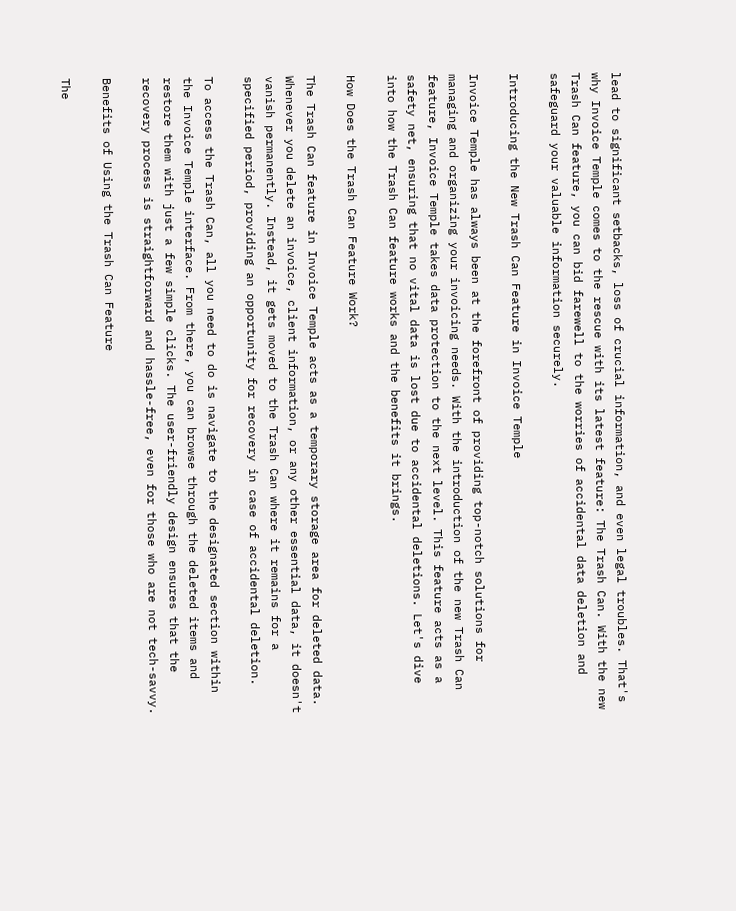lead to significant setbacks, loss of crucial information, and even legal troubles. That's why Invoice Temple comes to the rescue with its latest feature: The Trash Can. With the new Trash Can feature, you can bid farewell to the worries of accidental data deletion and safeguard your valuable information securely.

Introducing the New Trash Can Feature in Invoice Temple

Invoice Temple has always been at the forefront of providing top-notch solutions for managing and organizing your invoicing needs. With the introduction of the new Trash Can feature, Invoice Temple takes data protection to the next level. This feature acts as a safety net, ensuring that no vital data is lost due to accidental deletions. Let's dive into how the Trash Can feature works and the benefits it brings.

How Does the Trash Can Feature Work?

The Trash Can feature in Invoice Temple acts as a temporary storage area for deleted data. Whenever you delete an invoice, client information, or any other essential data, it doesn't vanish permanently. Instead, it gets moved to the Trash Can where it remains for a specified period, providing an opportunity for recovery in case of accidental deletion.

To access the Trash Can, all you need to do is navigate to the designated section within the Invoice Temple interface. From there, you can browse through the deleted items and restore them with just a few simple clicks. The user-friendly design ensures that the recovery process is straightforward and hassle-free, even for those who are not tech-savvy.

Benefits of Using the Trash Can Feature

The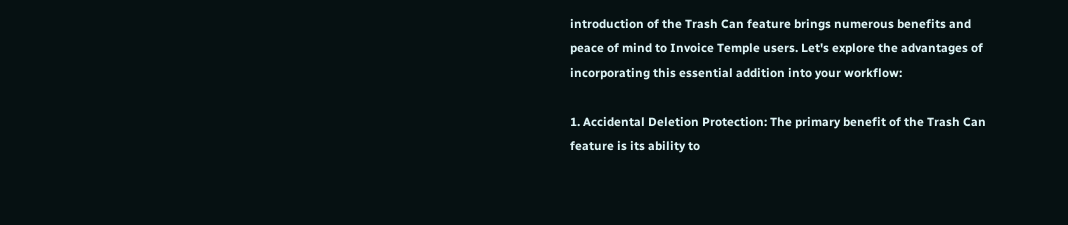introduction of the Trash Can feature brings numerous benefits and peace of mind to Invoice Temple users. Let's explore the advantages of incorporating this essential addition into your workflow:

1. Accidental Deletion Protection: The primary benefit of the Trash Can feature is its ability to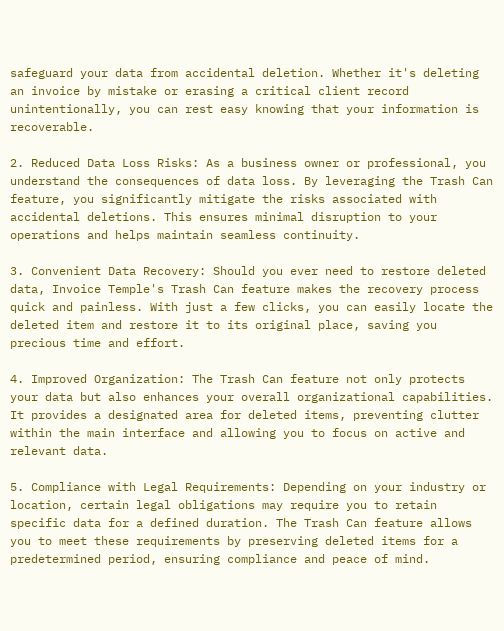safeguard your data from accidental deletion. Whether it's deleting an invoice by mistake or erasing a critical client record unintentionally, you can rest easy knowing that your information is recoverable.

2. Reduced Data Loss Risks: As a business owner or professional, you understand the consequences of data loss. By leveraging the Trash Can feature, you significantly mitigate the risks associated with accidental deletions. This ensures minimal disruption to your operations and helps maintain seamless continuity.

3. Convenient Data Recovery: Should you ever need to restore deleted data, Invoice Temple's Trash Can feature makes the recovery process quick and painless. With just a few clicks, you can easily locate the deleted item and restore it to its original place, saving you precious time and effort.

4. Improved Organization: The Trash Can feature not only protects your data but also enhances your overall organizational capabilities. It provides a designated area for deleted items, preventing clutter within the main interface and allowing you to focus on active and relevant data.

5. Compliance with Legal Requirements: Depending on your industry or location, certain legal obligations may require you to retain specific data for a defined duration. The Trash Can feature allows you to meet these requirements by preserving deleted items for a predetermined period, ensuring compliance and peace of mind.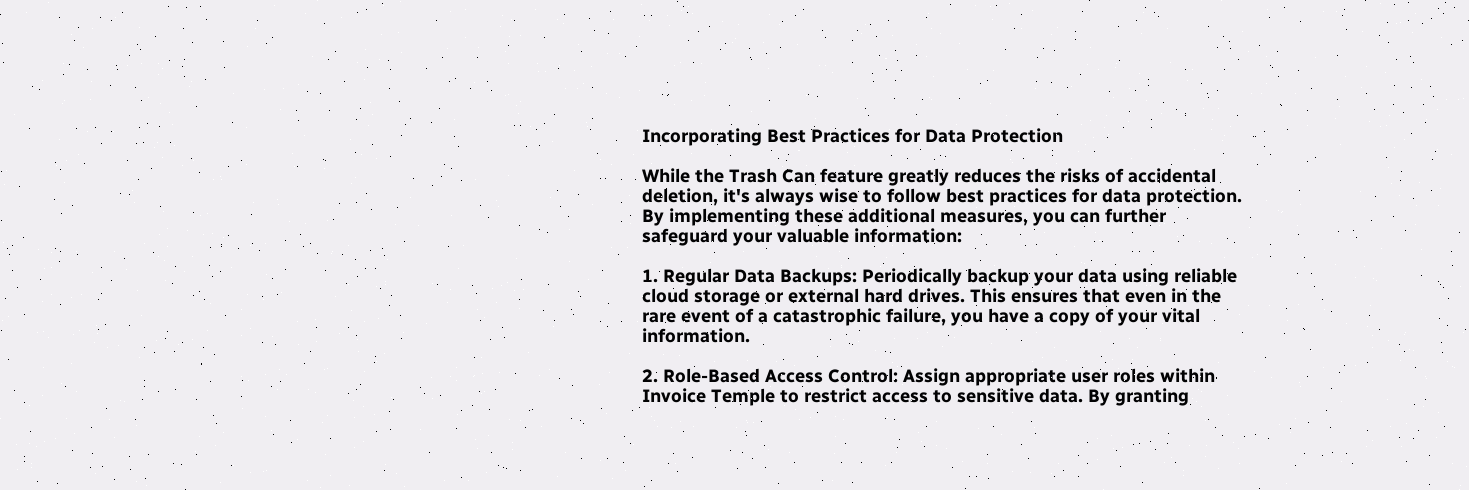Incorporating Best Practices for Data Protection

While the Trash Can feature greatly reduces the risks of accidental deletion, it's always wise to follow best practices for data protection. By implementing these additional measures, you can further safeguard your valuable information:

1. Regular Data Backups: Periodically backup your data using reliable cloud storage or external hard drives. This ensures that even in the rare event of a catastrophic failure, you have a copy of your vital information.

2. Role-Based Access Control: Assign appropriate user roles within Invoice Temple to restrict access to sensitive data. By granting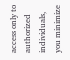access only to authorized individuals, you minimize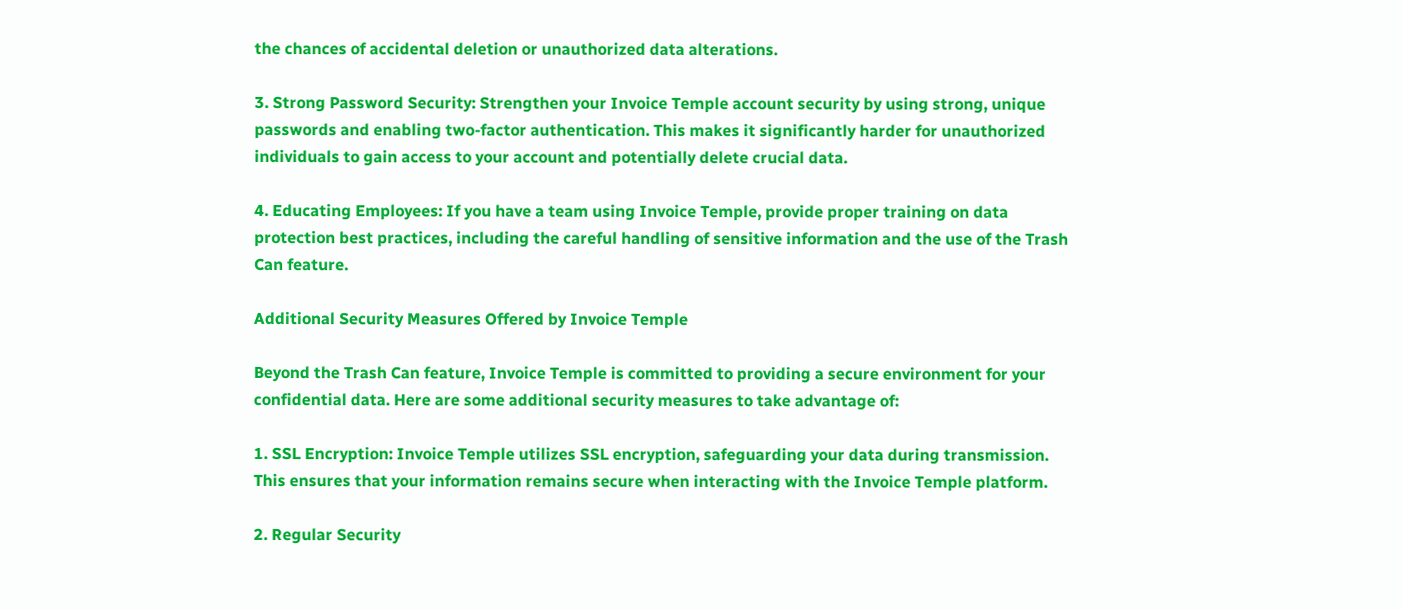the chances of accidental deletion or unauthorized data alterations.

3. Strong Password Security: Strengthen your Invoice Temple account security by using strong, unique passwords and enabling two-factor authentication. This makes it significantly harder for unauthorized individuals to gain access to your account and potentially delete crucial data.

4. Educating Employees: If you have a team using Invoice Temple, provide proper training on data protection best practices, including the careful handling of sensitive information and the use of the Trash Can feature.

Additional Security Measures Offered by Invoice Temple

Beyond the Trash Can feature, Invoice Temple is committed to providing a secure environment for your confidential data. Here are some additional security measures to take advantage of:

1. SSL Encryption: Invoice Temple utilizes SSL encryption, safeguarding your data during transmission. This ensures that your information remains secure when interacting with the Invoice Temple platform.

2. Regular Security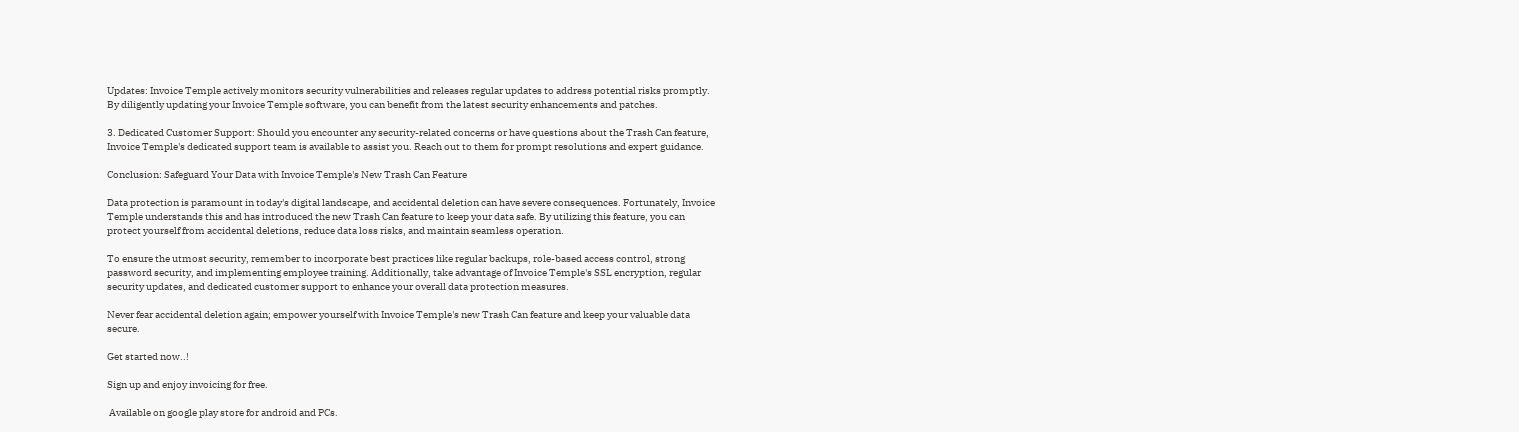Updates: Invoice Temple actively monitors security vulnerabilities and releases regular updates to address potential risks promptly. By diligently updating your Invoice Temple software, you can benefit from the latest security enhancements and patches.

3. Dedicated Customer Support: Should you encounter any security-related concerns or have questions about the Trash Can feature, Invoice Temple's dedicated support team is available to assist you. Reach out to them for prompt resolutions and expert guidance.

Conclusion: Safeguard Your Data with Invoice Temple's New Trash Can Feature

Data protection is paramount in today's digital landscape, and accidental deletion can have severe consequences. Fortunately, Invoice Temple understands this and has introduced the new Trash Can feature to keep your data safe. By utilizing this feature, you can protect yourself from accidental deletions, reduce data loss risks, and maintain seamless operation.

To ensure the utmost security, remember to incorporate best practices like regular backups, role-based access control, strong password security, and implementing employee training. Additionally, take advantage of Invoice Temple's SSL encryption, regular security updates, and dedicated customer support to enhance your overall data protection measures.

Never fear accidental deletion again; empower yourself with Invoice Temple's new Trash Can feature and keep your valuable data secure.

Get started now..!

Sign up and enjoy invoicing for free.

 Available on google play store for android and PCs.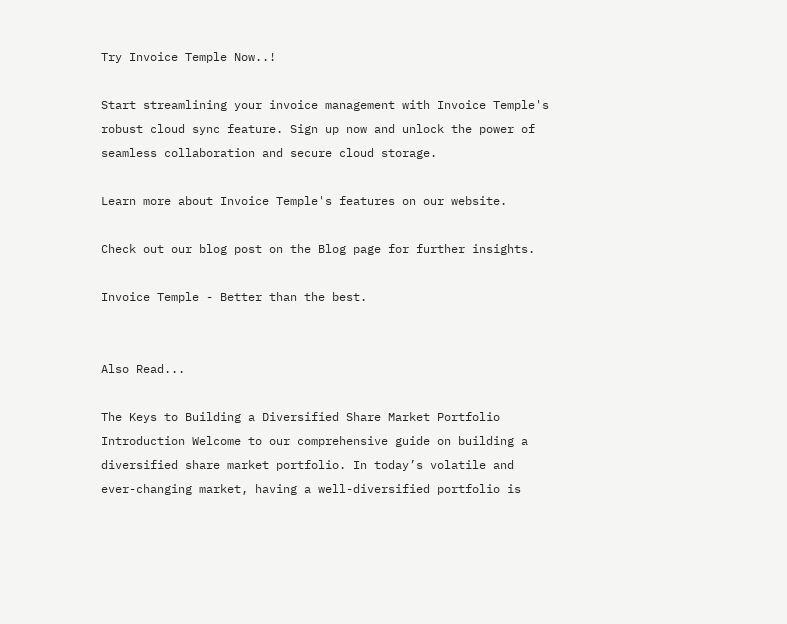Try Invoice Temple Now..!

Start streamlining your invoice management with Invoice Temple's robust cloud sync feature. Sign up now and unlock the power of seamless collaboration and secure cloud storage.

Learn more about Invoice Temple's features on our website.

Check out our blog post on the Blog page for further insights.

Invoice Temple - Better than the best.


Also Read...

The Keys to Building a Diversified Share Market Portfolio
Introduction Welcome to our comprehensive guide on building a diversified share market portfolio. In today’s volatile and ever-changing market, having a well-diversified portfolio is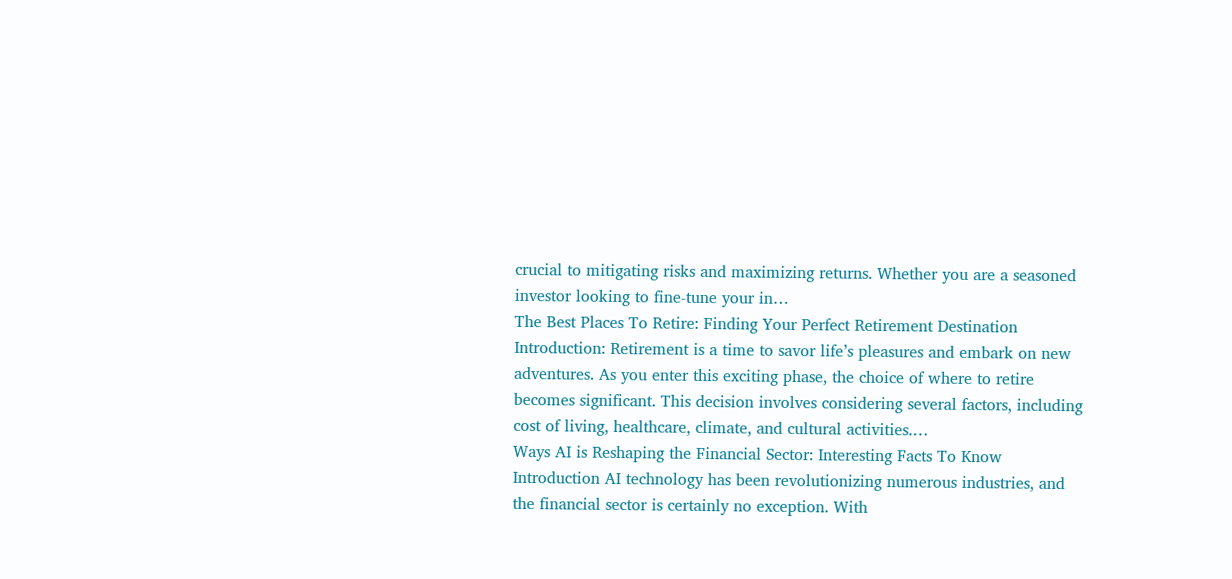crucial to mitigating risks and maximizing returns. Whether you are a seasoned investor looking to fine-tune your in…
The Best Places To Retire: Finding Your Perfect Retirement Destination
Introduction: Retirement is a time to savor life’s pleasures and embark on new adventures. As you enter this exciting phase, the choice of where to retire becomes significant. This decision involves considering several factors, including cost of living, healthcare, climate, and cultural activities.…
Ways AI is Reshaping the Financial Sector: Interesting Facts To Know
Introduction AI technology has been revolutionizing numerous industries, and the financial sector is certainly no exception. With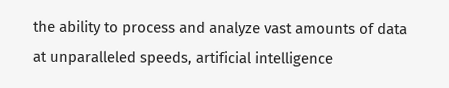the ability to process and analyze vast amounts of data at unparalleled speeds, artificial intelligence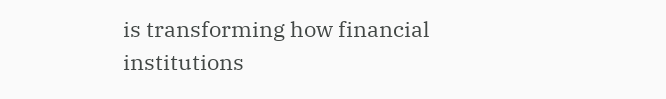is transforming how financial institutions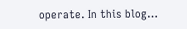operate. In this blog…